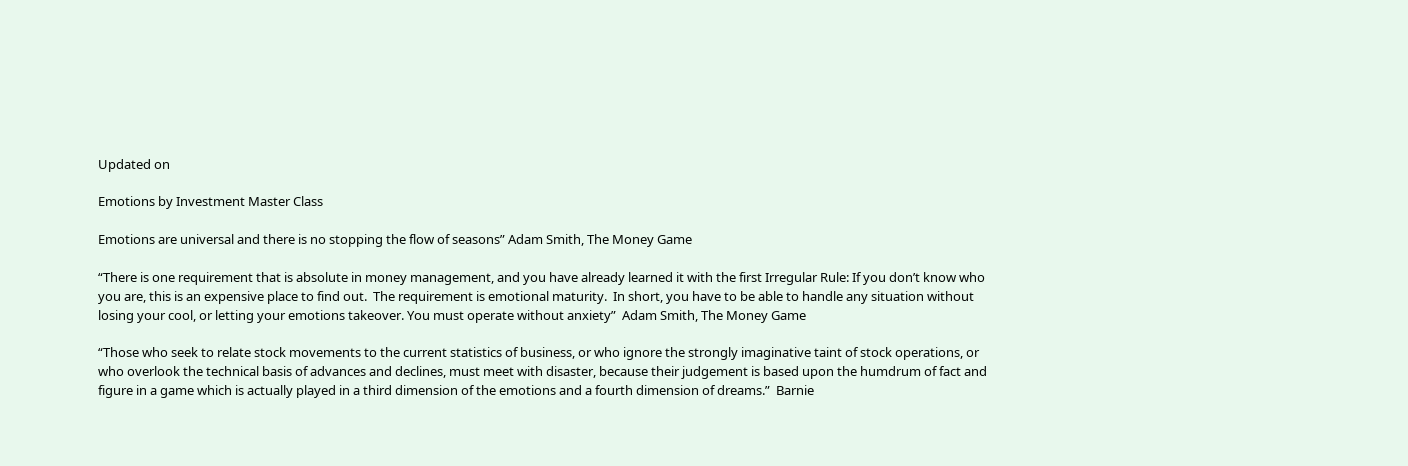Updated on

Emotions by Investment Master Class

Emotions are universal and there is no stopping the flow of seasons” Adam Smith, The Money Game

“There is one requirement that is absolute in money management, and you have already learned it with the first Irregular Rule: If you don’t know who you are, this is an expensive place to find out.  The requirement is emotional maturity.  In short, you have to be able to handle any situation without losing your cool, or letting your emotions takeover. You must operate without anxiety”  Adam Smith, The Money Game

“Those who seek to relate stock movements to the current statistics of business, or who ignore the strongly imaginative taint of stock operations, or who overlook the technical basis of advances and declines, must meet with disaster, because their judgement is based upon the humdrum of fact and figure in a game which is actually played in a third dimension of the emotions and a fourth dimension of dreams.”  Barnie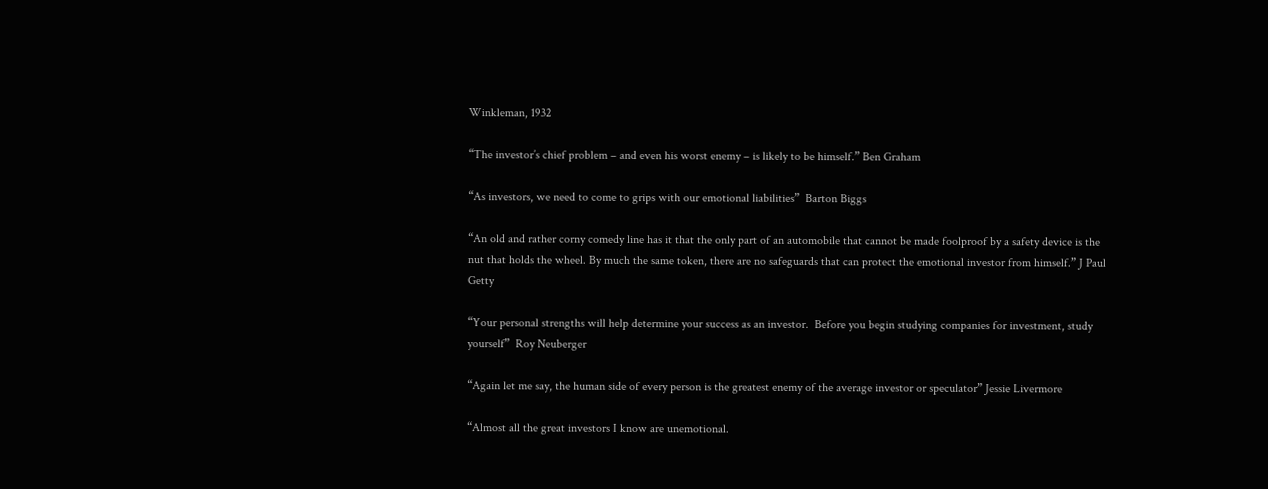Winkleman, 1932

“The investor’s chief problem – and even his worst enemy – is likely to be himself.” Ben Graham

“As investors, we need to come to grips with our emotional liabilities”  Barton Biggs

“An old and rather corny comedy line has it that the only part of an automobile that cannot be made foolproof by a safety device is the nut that holds the wheel. By much the same token, there are no safeguards that can protect the emotional investor from himself.” J Paul Getty

“Your personal strengths will help determine your success as an investor.  Before you begin studying companies for investment, study yourself”  Roy Neuberger

“Again let me say, the human side of every person is the greatest enemy of the average investor or speculator” Jessie Livermore

“Almost all the great investors I know are unemotional.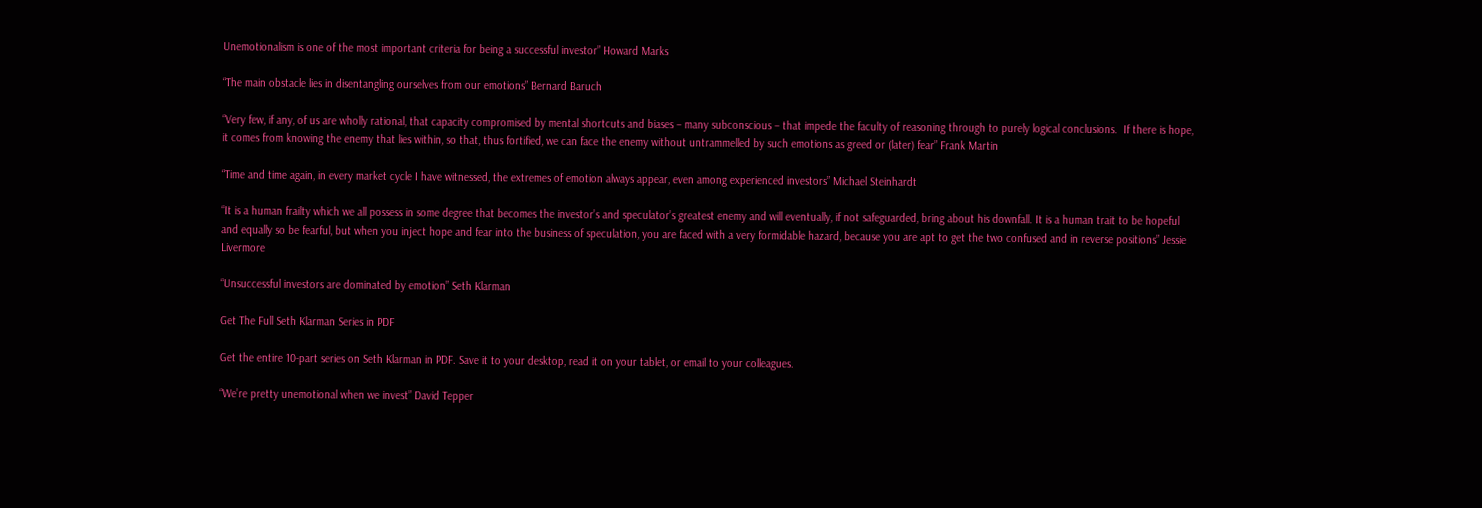Unemotionalism is one of the most important criteria for being a successful investor” Howard Marks

“The main obstacle lies in disentangling ourselves from our emotions” Bernard Baruch

“Very few, if any, of us are wholly rational, that capacity compromised by mental shortcuts and biases – many subconscious – that impede the faculty of reasoning through to purely logical conclusions.  If there is hope, it comes from knowing the enemy that lies within, so that, thus fortified, we can face the enemy without untrammelled by such emotions as greed or (later) fear” Frank Martin

“Time and time again, in every market cycle I have witnessed, the extremes of emotion always appear, even among experienced investors” Michael Steinhardt

“It is a human frailty which we all possess in some degree that becomes the investor’s and speculator’s greatest enemy and will eventually, if not safeguarded, bring about his downfall. It is a human trait to be hopeful and equally so be fearful, but when you inject hope and fear into the business of speculation, you are faced with a very formidable hazard, because you are apt to get the two confused and in reverse positions” Jessie Livermore

“Unsuccessful investors are dominated by emotion” Seth Klarman

Get The Full Seth Klarman Series in PDF

Get the entire 10-part series on Seth Klarman in PDF. Save it to your desktop, read it on your tablet, or email to your colleagues.

“We’re pretty unemotional when we invest” David Tepper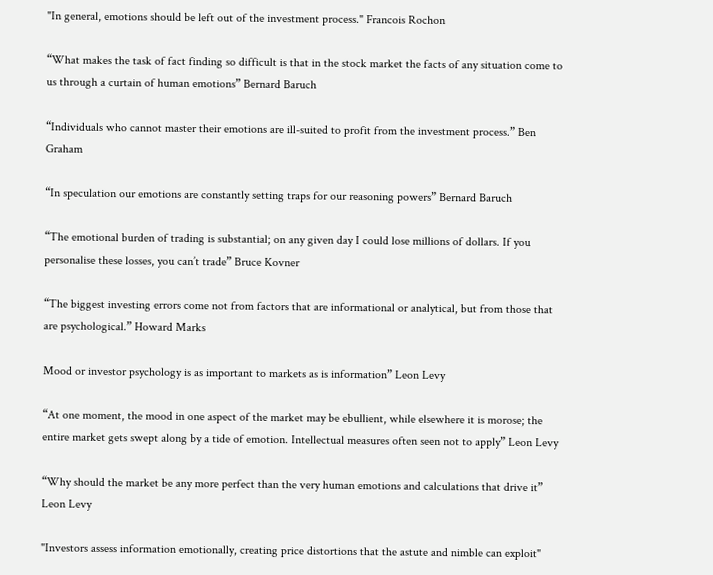"In general, emotions should be left out of the investment process." Francois Rochon

“What makes the task of fact finding so difficult is that in the stock market the facts of any situation come to us through a curtain of human emotions” Bernard Baruch

“Individuals who cannot master their emotions are ill-suited to profit from the investment process.” Ben Graham

“In speculation our emotions are constantly setting traps for our reasoning powers” Bernard Baruch

“The emotional burden of trading is substantial; on any given day I could lose millions of dollars. If you personalise these losses, you can’t trade” Bruce Kovner

“The biggest investing errors come not from factors that are informational or analytical, but from those that are psychological.” Howard Marks

Mood or investor psychology is as important to markets as is information” Leon Levy

“At one moment, the mood in one aspect of the market may be ebullient, while elsewhere it is morose; the entire market gets swept along by a tide of emotion. Intellectual measures often seen not to apply” Leon Levy

“Why should the market be any more perfect than the very human emotions and calculations that drive it” Leon Levy

"Investors assess information emotionally, creating price distortions that the astute and nimble can exploit"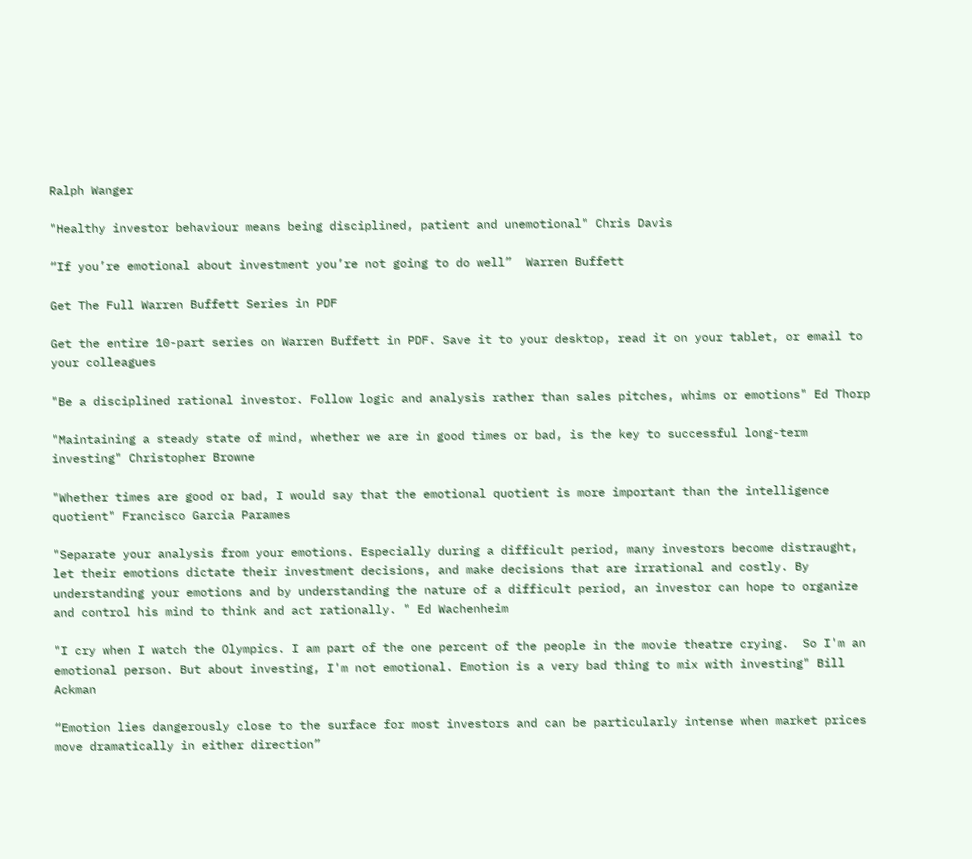Ralph Wanger

"Healthy investor behaviour means being disciplined, patient and unemotional" Chris Davis

“If you’re emotional about investment you’re not going to do well”  Warren Buffett

Get The Full Warren Buffett Series in PDF

Get the entire 10-part series on Warren Buffett in PDF. Save it to your desktop, read it on your tablet, or email to your colleagues

"Be a disciplined rational investor. Follow logic and analysis rather than sales pitches, whims or emotions" Ed Thorp

"Maintaining a steady state of mind, whether we are in good times or bad, is the key to successful long-term investing" Christopher Browne

"Whether times are good or bad, I would say that the emotional quotient is more important than the intelligence quotient" Francisco Garcia Parames

"Separate your analysis from your emotions. Especially during a difficult period, many investors become distraught, let their emotions dictate their investment decisions, and make decisions that are irrational and costly. By understanding your emotions and by understanding the nature of a difficult period, an investor can hope to organize and control his mind to think and act rationally. " Ed Wachenheim

"I cry when I watch the Olympics. I am part of the one percent of the people in the movie theatre crying.  So I'm an emotional person. But about investing, I'm not emotional. Emotion is a very bad thing to mix with investing" Bill Ackman

“Emotion lies dangerously close to the surface for most investors and can be particularly intense when market prices move dramatically in either direction”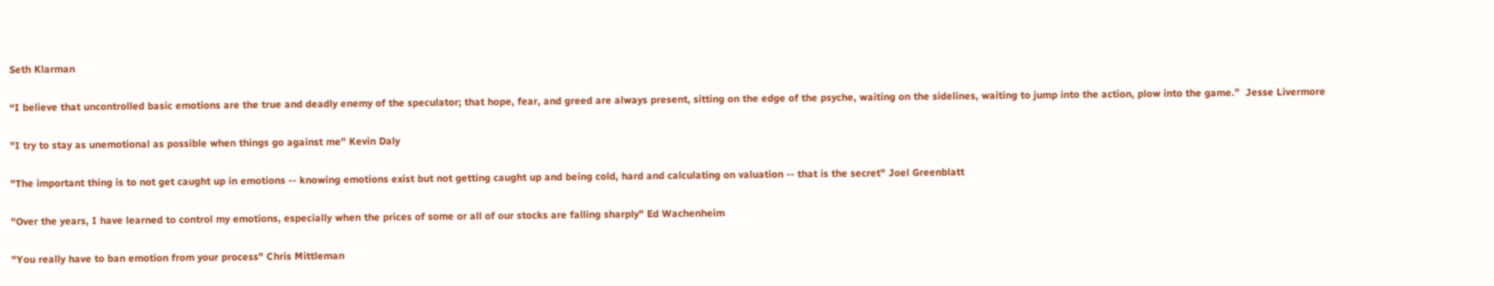Seth Klarman

“I believe that uncontrolled basic emotions are the true and deadly enemy of the speculator; that hope, fear, and greed are always present, sitting on the edge of the psyche, waiting on the sidelines, waiting to jump into the action, plow into the game.”  Jesse Livermore

"I try to stay as unemotional as possible when things go against me" Kevin Daly

"The important thing is to not get caught up in emotions -- knowing emotions exist but not getting caught up and being cold, hard and calculating on valuation -- that is the secret" Joel Greenblatt

"Over the years, I have learned to control my emotions, especially when the prices of some or all of our stocks are falling sharply" Ed Wachenheim

"You really have to ban emotion from your process" Chris Mittleman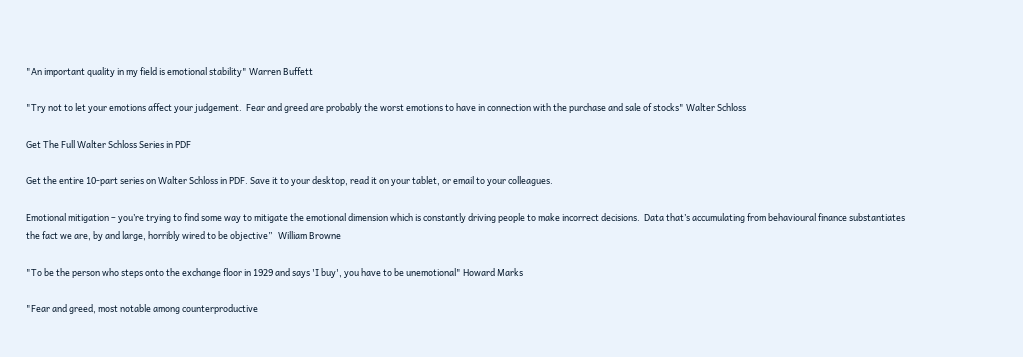"An important quality in my field is emotional stability" Warren Buffett

"Try not to let your emotions affect your judgement.  Fear and greed are probably the worst emotions to have in connection with the purchase and sale of stocks" Walter Schloss

Get The Full Walter Schloss Series in PDF

Get the entire 10-part series on Walter Schloss in PDF. Save it to your desktop, read it on your tablet, or email to your colleagues.

Emotional mitigation – you’re trying to find some way to mitigate the emotional dimension which is constantly driving people to make incorrect decisions.  Data that’s accumulating from behavioural finance substantiates the fact we are, by and large, horribly wired to be objective”   William Browne

"To be the person who steps onto the exchange floor in 1929 and says 'I buy', you have to be unemotional" Howard Marks

"Fear and greed, most notable among counterproductive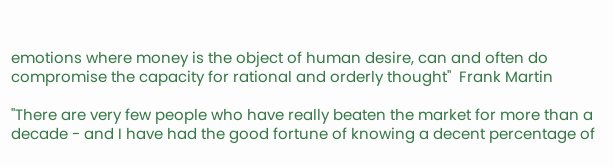emotions where money is the object of human desire, can and often do compromise the capacity for rational and orderly thought"  Frank Martin

"There are very few people who have really beaten the market for more than a decade - and I have had the good fortune of knowing a decent percentage of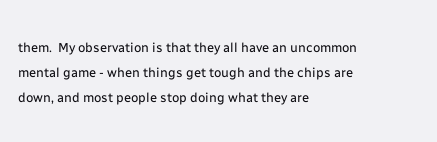them.  My observation is that they all have an uncommon mental game - when things get tough and the chips are down, and most people stop doing what they are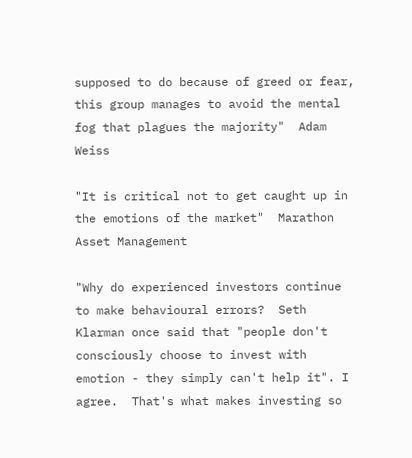supposed to do because of greed or fear, this group manages to avoid the mental fog that plagues the majority"  Adam Weiss

"It is critical not to get caught up in the emotions of the market"  Marathon Asset Management

"Why do experienced investors continue to make behavioural errors?  Seth Klarman once said that "people don't consciously choose to invest with emotion - they simply can't help it". I agree.  That's what makes investing so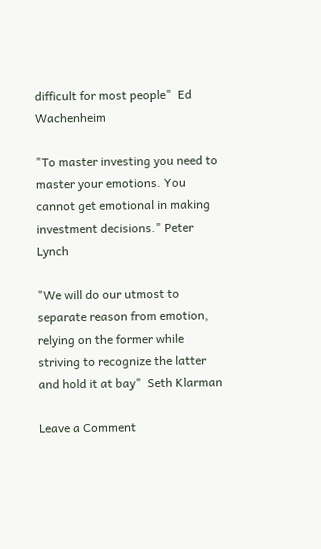difficult for most people"  Ed Wachenheim

"To master investing you need to master your emotions. You cannot get emotional in making investment decisions." Peter Lynch

"We will do our utmost to separate reason from emotion, relying on the former while striving to recognize the latter and hold it at bay"  Seth Klarman

Leave a Comment